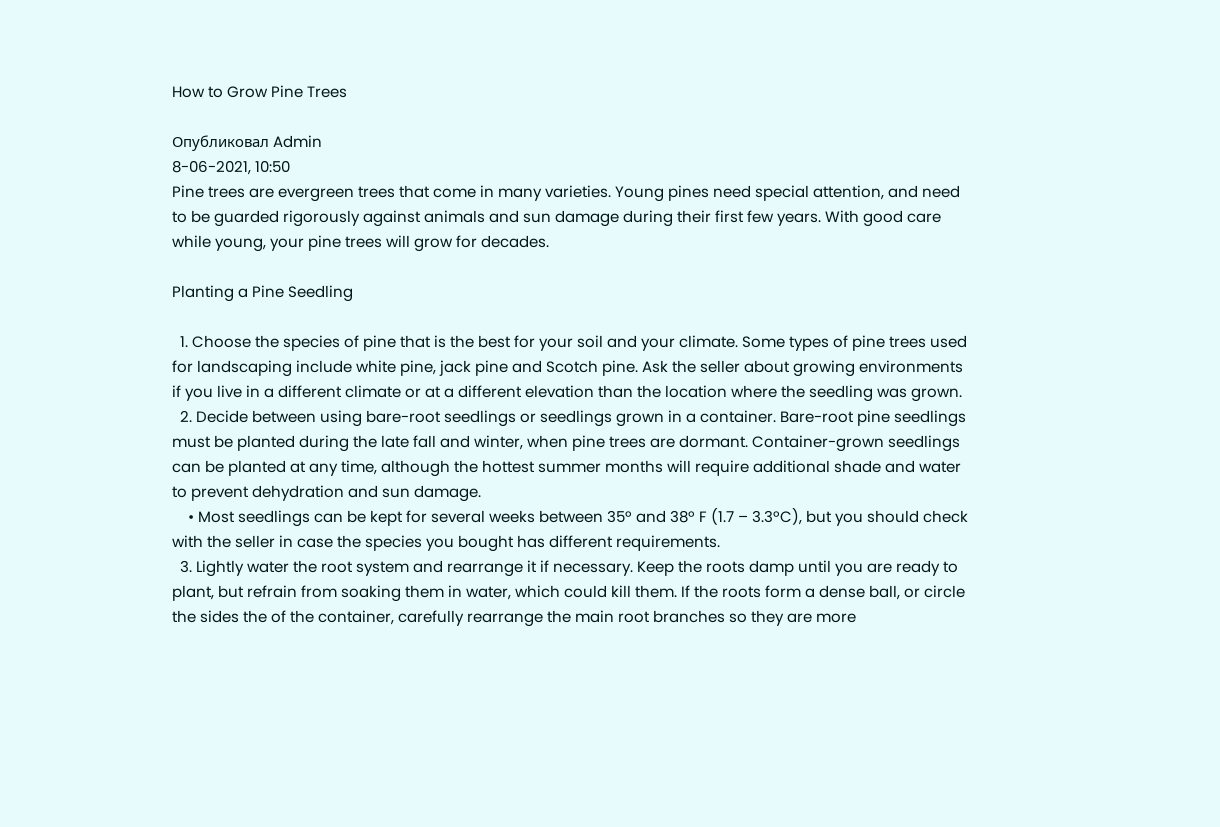How to Grow Pine Trees

Опубликовал Admin
8-06-2021, 10:50
Pine trees are evergreen trees that come in many varieties. Young pines need special attention, and need to be guarded rigorously against animals and sun damage during their first few years. With good care while young, your pine trees will grow for decades.

Planting a Pine Seedling

  1. Choose the species of pine that is the best for your soil and your climate. Some types of pine trees used for landscaping include white pine, jack pine and Scotch pine. Ask the seller about growing environments if you live in a different climate or at a different elevation than the location where the seedling was grown.
  2. Decide between using bare-root seedlings or seedlings grown in a container. Bare-root pine seedlings must be planted during the late fall and winter, when pine trees are dormant. Container-grown seedlings can be planted at any time, although the hottest summer months will require additional shade and water to prevent dehydration and sun damage.
    • Most seedlings can be kept for several weeks between 35º and 38º F (1.7 – 3.3ºC), but you should check with the seller in case the species you bought has different requirements.
  3. Lightly water the root system and rearrange it if necessary. Keep the roots damp until you are ready to plant, but refrain from soaking them in water, which could kill them. If the roots form a dense ball, or circle the sides the of the container, carefully rearrange the main root branches so they are more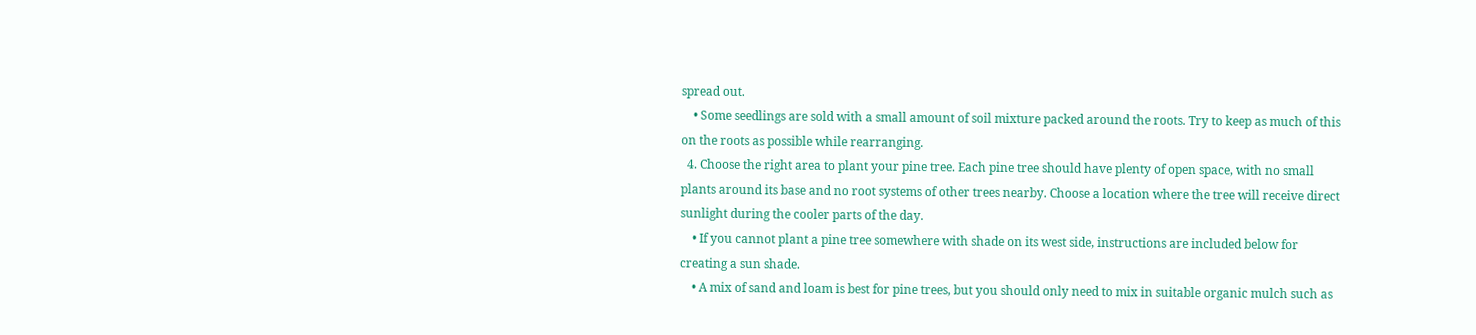spread out.
    • Some seedlings are sold with a small amount of soil mixture packed around the roots. Try to keep as much of this on the roots as possible while rearranging.
  4. Choose the right area to plant your pine tree. Each pine tree should have plenty of open space, with no small plants around its base and no root systems of other trees nearby. Choose a location where the tree will receive direct sunlight during the cooler parts of the day.
    • If you cannot plant a pine tree somewhere with shade on its west side, instructions are included below for creating a sun shade.
    • A mix of sand and loam is best for pine trees, but you should only need to mix in suitable organic mulch such as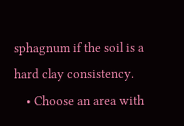sphagnum if the soil is a hard clay consistency.
    • Choose an area with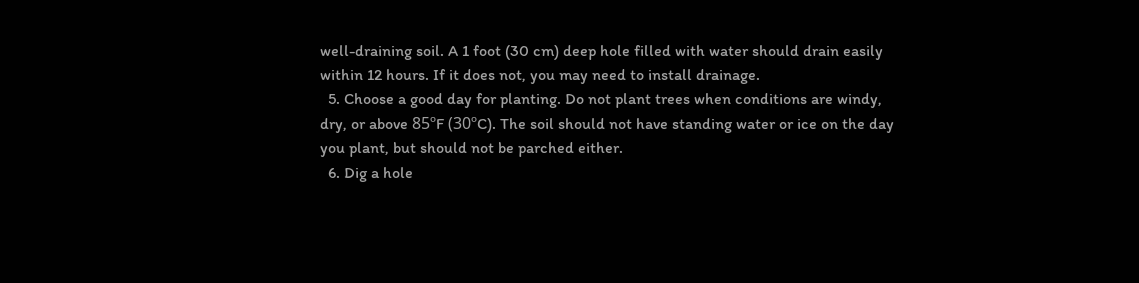well-draining soil. A 1 foot (30 cm) deep hole filled with water should drain easily within 12 hours. If it does not, you may need to install drainage.
  5. Choose a good day for planting. Do not plant trees when conditions are windy, dry, or above 85ºF (30ºC). The soil should not have standing water or ice on the day you plant, but should not be parched either.
  6. Dig a hole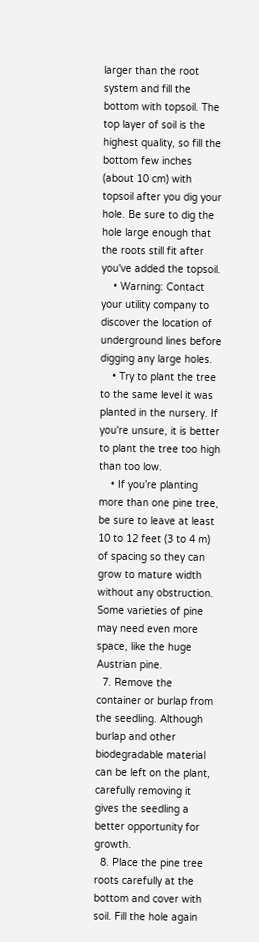larger than the root system and fill the bottom with topsoil. The top layer of soil is the highest quality, so fill the bottom few inches (about 10 cm) with topsoil after you dig your hole. Be sure to dig the hole large enough that the roots still fit after you've added the topsoil.
    • Warning: Contact your utility company to discover the location of underground lines before digging any large holes.
    • Try to plant the tree to the same level it was planted in the nursery. If you're unsure, it is better to plant the tree too high than too low.
    • If you’re planting more than one pine tree, be sure to leave at least 10 to 12 feet (3 to 4 m) of spacing so they can grow to mature width without any obstruction. Some varieties of pine may need even more space, like the huge Austrian pine.
  7. Remove the container or burlap from the seedling. Although burlap and other biodegradable material can be left on the plant, carefully removing it gives the seedling a better opportunity for growth.
  8. Place the pine tree roots carefully at the bottom and cover with soil. Fill the hole again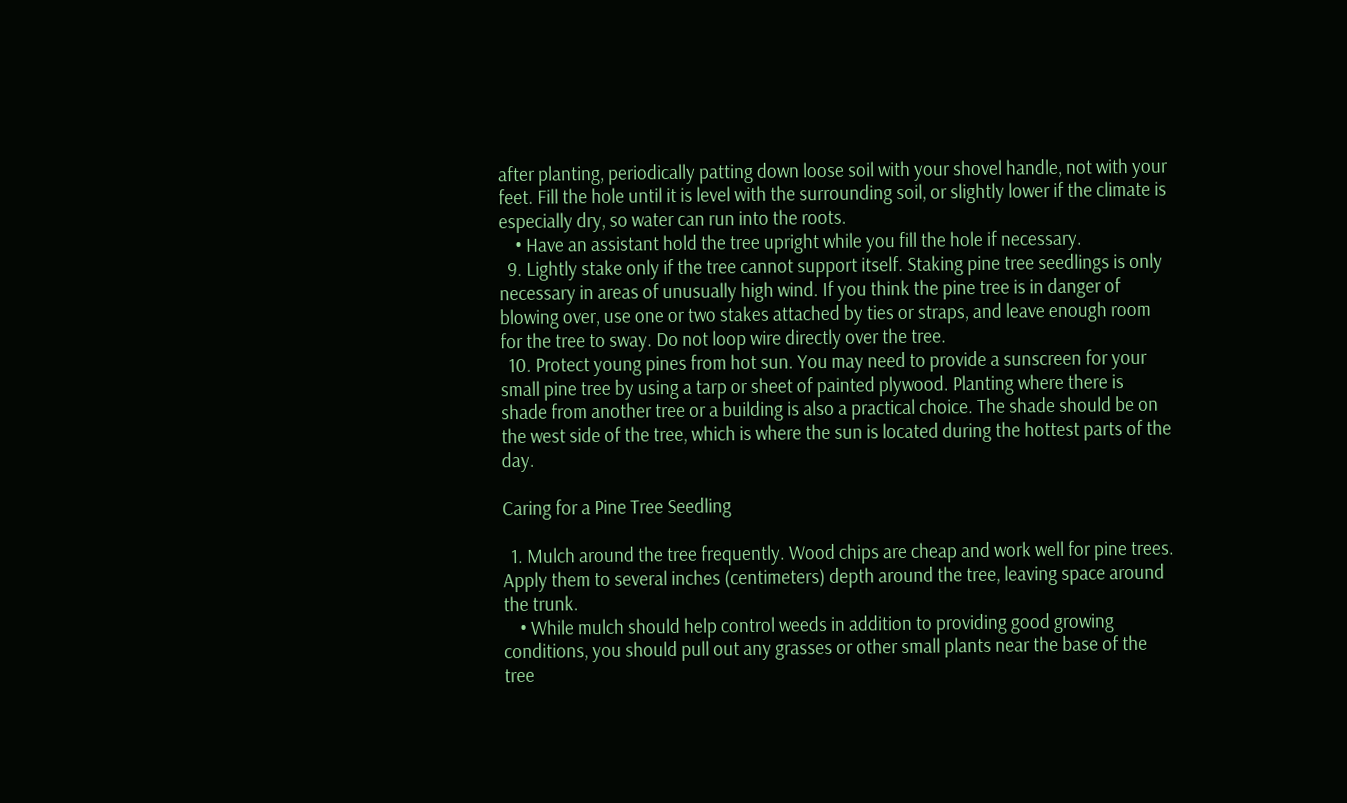after planting, periodically patting down loose soil with your shovel handle, not with your feet. Fill the hole until it is level with the surrounding soil, or slightly lower if the climate is especially dry, so water can run into the roots.
    • Have an assistant hold the tree upright while you fill the hole if necessary.
  9. Lightly stake only if the tree cannot support itself. Staking pine tree seedlings is only necessary in areas of unusually high wind. If you think the pine tree is in danger of blowing over, use one or two stakes attached by ties or straps, and leave enough room for the tree to sway. Do not loop wire directly over the tree.
  10. Protect young pines from hot sun. You may need to provide a sunscreen for your small pine tree by using a tarp or sheet of painted plywood. Planting where there is shade from another tree or a building is also a practical choice. The shade should be on the west side of the tree, which is where the sun is located during the hottest parts of the day.

Caring for a Pine Tree Seedling

  1. Mulch around the tree frequently. Wood chips are cheap and work well for pine trees. Apply them to several inches (centimeters) depth around the tree, leaving space around the trunk.
    • While mulch should help control weeds in addition to providing good growing conditions, you should pull out any grasses or other small plants near the base of the tree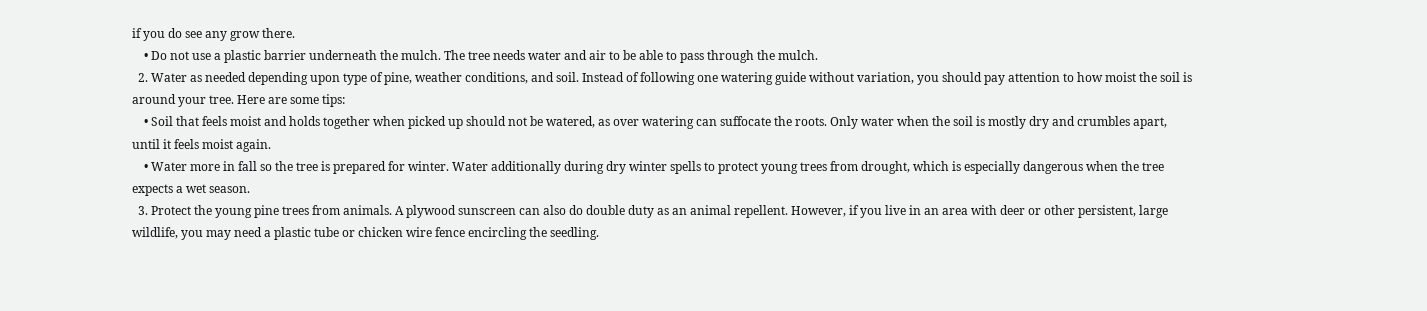if you do see any grow there.
    • Do not use a plastic barrier underneath the mulch. The tree needs water and air to be able to pass through the mulch.
  2. Water as needed depending upon type of pine, weather conditions, and soil. Instead of following one watering guide without variation, you should pay attention to how moist the soil is around your tree. Here are some tips:
    • Soil that feels moist and holds together when picked up should not be watered, as over watering can suffocate the roots. Only water when the soil is mostly dry and crumbles apart, until it feels moist again.
    • Water more in fall so the tree is prepared for winter. Water additionally during dry winter spells to protect young trees from drought, which is especially dangerous when the tree expects a wet season.
  3. Protect the young pine trees from animals. A plywood sunscreen can also do double duty as an animal repellent. However, if you live in an area with deer or other persistent, large wildlife, you may need a plastic tube or chicken wire fence encircling the seedling.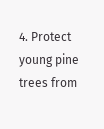4. Protect young pine trees from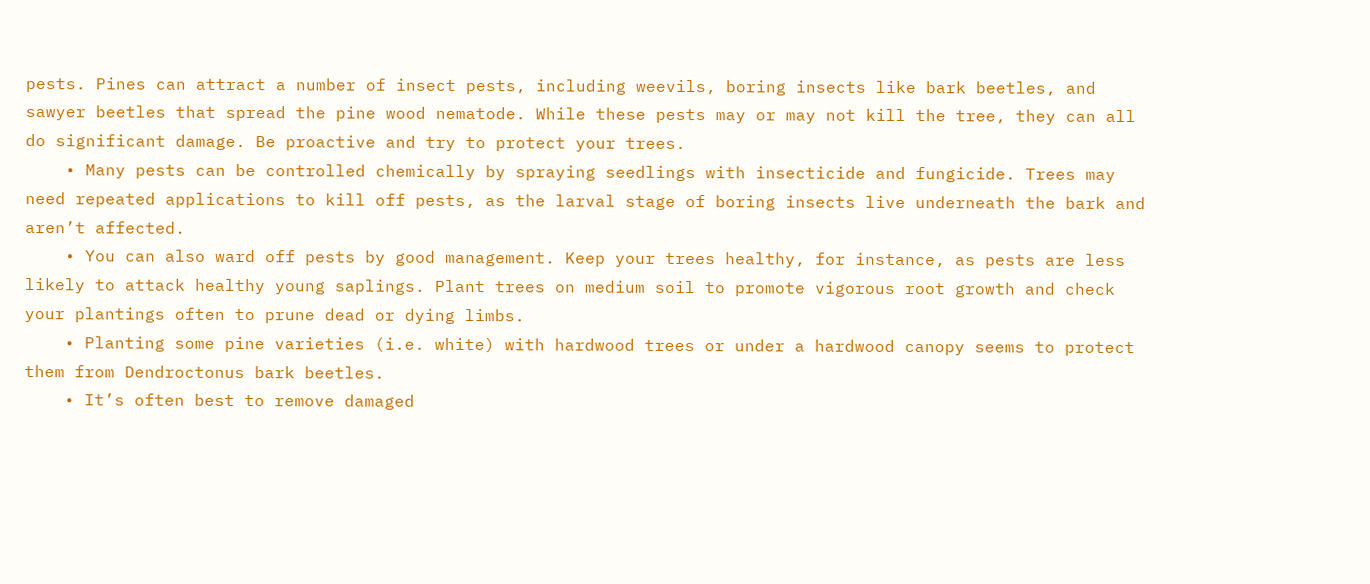pests. Pines can attract a number of insect pests, including weevils, boring insects like bark beetles, and sawyer beetles that spread the pine wood nematode. While these pests may or may not kill the tree, they can all do significant damage. Be proactive and try to protect your trees.
    • Many pests can be controlled chemically by spraying seedlings with insecticide and fungicide. Trees may need repeated applications to kill off pests, as the larval stage of boring insects live underneath the bark and aren’t affected.
    • You can also ward off pests by good management. Keep your trees healthy, for instance, as pests are less likely to attack healthy young saplings. Plant trees on medium soil to promote vigorous root growth and check your plantings often to prune dead or dying limbs.
    • Planting some pine varieties (i.e. white) with hardwood trees or under a hardwood canopy seems to protect them from Dendroctonus bark beetles.
    • It’s often best to remove damaged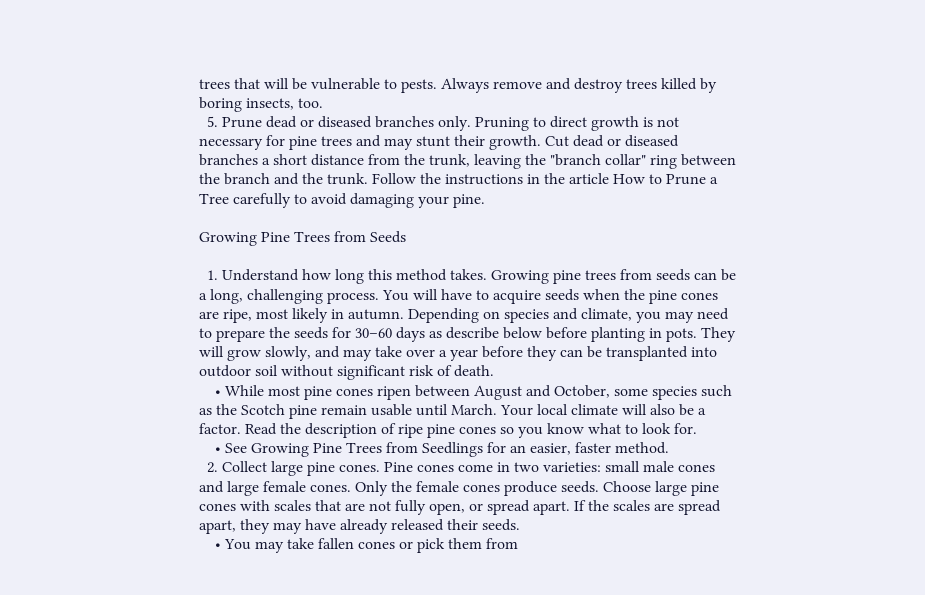trees that will be vulnerable to pests. Always remove and destroy trees killed by boring insects, too.
  5. Prune dead or diseased branches only. Pruning to direct growth is not necessary for pine trees and may stunt their growth. Cut dead or diseased branches a short distance from the trunk, leaving the "branch collar" ring between the branch and the trunk. Follow the instructions in the article How to Prune a Tree carefully to avoid damaging your pine.

Growing Pine Trees from Seeds

  1. Understand how long this method takes. Growing pine trees from seeds can be a long, challenging process. You will have to acquire seeds when the pine cones are ripe, most likely in autumn. Depending on species and climate, you may need to prepare the seeds for 30–60 days as describe below before planting in pots. They will grow slowly, and may take over a year before they can be transplanted into outdoor soil without significant risk of death.
    • While most pine cones ripen between August and October, some species such as the Scotch pine remain usable until March. Your local climate will also be a factor. Read the description of ripe pine cones so you know what to look for.
    • See Growing Pine Trees from Seedlings for an easier, faster method.
  2. Collect large pine cones. Pine cones come in two varieties: small male cones and large female cones. Only the female cones produce seeds. Choose large pine cones with scales that are not fully open, or spread apart. If the scales are spread apart, they may have already released their seeds.
    • You may take fallen cones or pick them from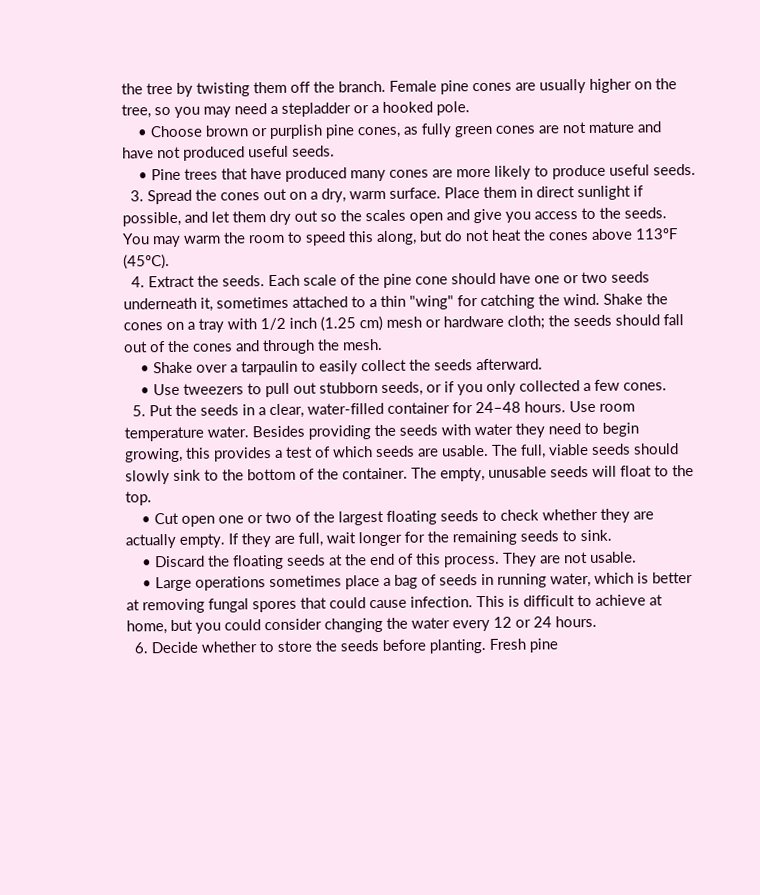the tree by twisting them off the branch. Female pine cones are usually higher on the tree, so you may need a stepladder or a hooked pole.
    • Choose brown or purplish pine cones, as fully green cones are not mature and have not produced useful seeds.
    • Pine trees that have produced many cones are more likely to produce useful seeds.
  3. Spread the cones out on a dry, warm surface. Place them in direct sunlight if possible, and let them dry out so the scales open and give you access to the seeds. You may warm the room to speed this along, but do not heat the cones above 113ºF (45ºC).
  4. Extract the seeds. Each scale of the pine cone should have one or two seeds underneath it, sometimes attached to a thin "wing" for catching the wind. Shake the cones on a tray with 1/2 inch (1.25 cm) mesh or hardware cloth; the seeds should fall out of the cones and through the mesh.
    • Shake over a tarpaulin to easily collect the seeds afterward.
    • Use tweezers to pull out stubborn seeds, or if you only collected a few cones.
  5. Put the seeds in a clear, water-filled container for 24–48 hours. Use room temperature water. Besides providing the seeds with water they need to begin growing, this provides a test of which seeds are usable. The full, viable seeds should slowly sink to the bottom of the container. The empty, unusable seeds will float to the top.
    • Cut open one or two of the largest floating seeds to check whether they are actually empty. If they are full, wait longer for the remaining seeds to sink.
    • Discard the floating seeds at the end of this process. They are not usable.
    • Large operations sometimes place a bag of seeds in running water, which is better at removing fungal spores that could cause infection. This is difficult to achieve at home, but you could consider changing the water every 12 or 24 hours.
  6. Decide whether to store the seeds before planting. Fresh pine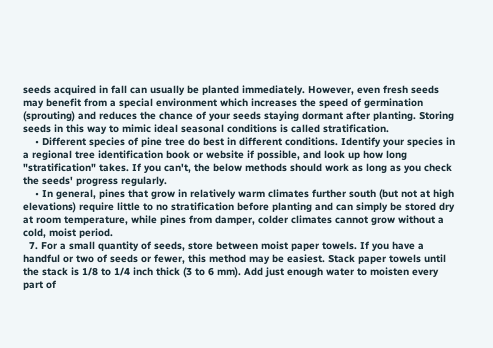seeds acquired in fall can usually be planted immediately. However, even fresh seeds may benefit from a special environment which increases the speed of germination (sprouting) and reduces the chance of your seeds staying dormant after planting. Storing seeds in this way to mimic ideal seasonal conditions is called stratification.
    • Different species of pine tree do best in different conditions. Identify your species in a regional tree identification book or website if possible, and look up how long "stratification" takes. If you can't, the below methods should work as long as you check the seeds' progress regularly.
    • In general, pines that grow in relatively warm climates further south (but not at high elevations) require little to no stratification before planting and can simply be stored dry at room temperature, while pines from damper, colder climates cannot grow without a cold, moist period.
  7. For a small quantity of seeds, store between moist paper towels. If you have a handful or two of seeds or fewer, this method may be easiest. Stack paper towels until the stack is 1/8 to 1/4 inch thick (3 to 6 mm). Add just enough water to moisten every part of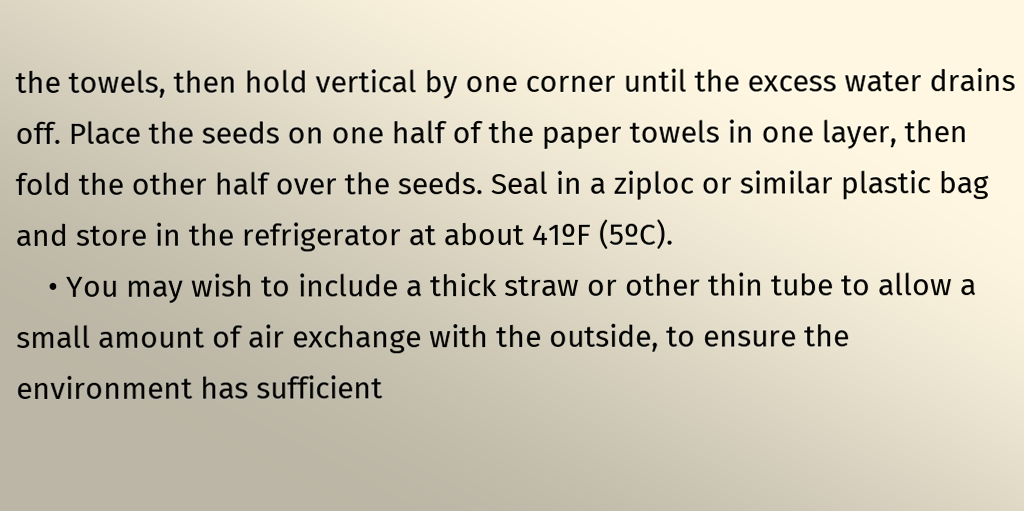the towels, then hold vertical by one corner until the excess water drains off. Place the seeds on one half of the paper towels in one layer, then fold the other half over the seeds. Seal in a ziploc or similar plastic bag and store in the refrigerator at about 41ºF (5ºC).
    • You may wish to include a thick straw or other thin tube to allow a small amount of air exchange with the outside, to ensure the environment has sufficient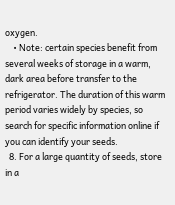oxygen.
    • Note: certain species benefit from several weeks of storage in a warm, dark area before transfer to the refrigerator. The duration of this warm period varies widely by species, so search for specific information online if you can identify your seeds.
  8. For a large quantity of seeds, store in a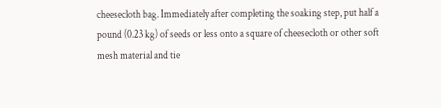cheesecloth bag. Immediately after completing the soaking step, put half a pound (0.23 kg) of seeds or less onto a square of cheesecloth or other soft mesh material and tie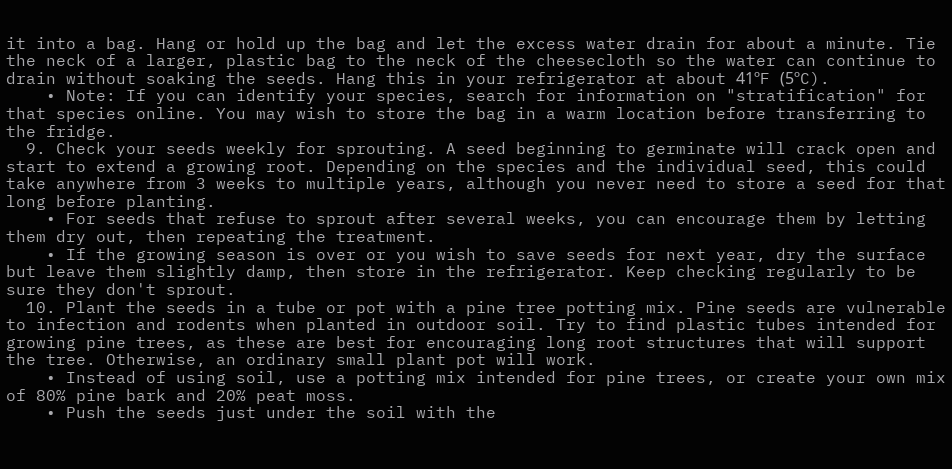it into a bag. Hang or hold up the bag and let the excess water drain for about a minute. Tie the neck of a larger, plastic bag to the neck of the cheesecloth so the water can continue to drain without soaking the seeds. Hang this in your refrigerator at about 41ºF (5ºC).
    • Note: If you can identify your species, search for information on "stratification" for that species online. You may wish to store the bag in a warm location before transferring to the fridge.
  9. Check your seeds weekly for sprouting. A seed beginning to germinate will crack open and start to extend a growing root. Depending on the species and the individual seed, this could take anywhere from 3 weeks to multiple years, although you never need to store a seed for that long before planting.
    • For seeds that refuse to sprout after several weeks, you can encourage them by letting them dry out, then repeating the treatment.
    • If the growing season is over or you wish to save seeds for next year, dry the surface but leave them slightly damp, then store in the refrigerator. Keep checking regularly to be sure they don't sprout.
  10. Plant the seeds in a tube or pot with a pine tree potting mix. Pine seeds are vulnerable to infection and rodents when planted in outdoor soil. Try to find plastic tubes intended for growing pine trees, as these are best for encouraging long root structures that will support the tree. Otherwise, an ordinary small plant pot will work.
    • Instead of using soil, use a potting mix intended for pine trees, or create your own mix of 80% pine bark and 20% peat moss.
    • Push the seeds just under the soil with the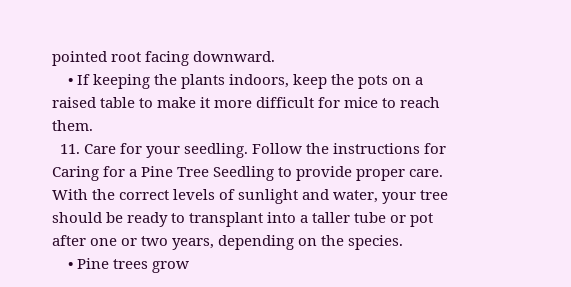pointed root facing downward.
    • If keeping the plants indoors, keep the pots on a raised table to make it more difficult for mice to reach them.
  11. Care for your seedling. Follow the instructions for Caring for a Pine Tree Seedling to provide proper care. With the correct levels of sunlight and water, your tree should be ready to transplant into a taller tube or pot after one or two years, depending on the species.
    • Pine trees grow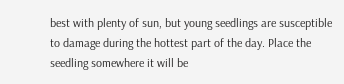best with plenty of sun, but young seedlings are susceptible to damage during the hottest part of the day. Place the seedling somewhere it will be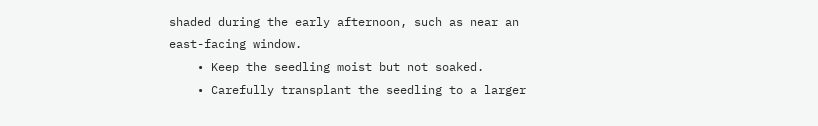shaded during the early afternoon, such as near an east-facing window.
    • Keep the seedling moist but not soaked.
    • Carefully transplant the seedling to a larger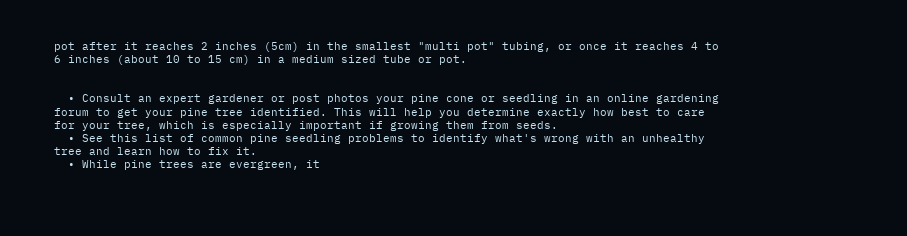pot after it reaches 2 inches (5cm) in the smallest "multi pot" tubing, or once it reaches 4 to 6 inches (about 10 to 15 cm) in a medium sized tube or pot.


  • Consult an expert gardener or post photos your pine cone or seedling in an online gardening forum to get your pine tree identified. This will help you determine exactly how best to care for your tree, which is especially important if growing them from seeds.
  • See this list of common pine seedling problems to identify what's wrong with an unhealthy tree and learn how to fix it.
  • While pine trees are evergreen, it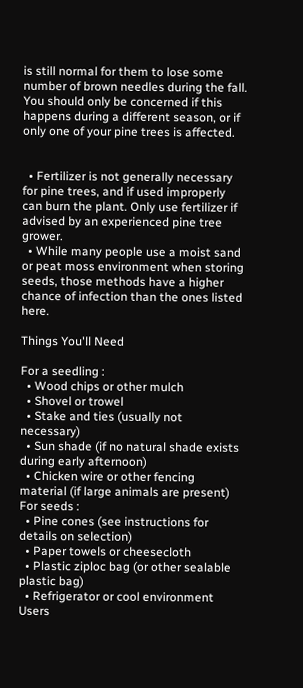is still normal for them to lose some number of brown needles during the fall. You should only be concerned if this happens during a different season, or if only one of your pine trees is affected.


  • Fertilizer is not generally necessary for pine trees, and if used improperly can burn the plant. Only use fertilizer if advised by an experienced pine tree grower.
  • While many people use a moist sand or peat moss environment when storing seeds, those methods have a higher chance of infection than the ones listed here.

Things You'll Need

For a seedling :
  • Wood chips or other mulch
  • Shovel or trowel
  • Stake and ties (usually not necessary)
  • Sun shade (if no natural shade exists during early afternoon)
  • Chicken wire or other fencing material (if large animals are present)
For seeds :
  • Pine cones (see instructions for details on selection)
  • Paper towels or cheesecloth
  • Plastic ziploc bag (or other sealable plastic bag)
  • Refrigerator or cool environment
Users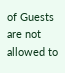of Guests are not allowed to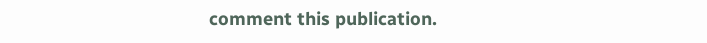comment this publication.